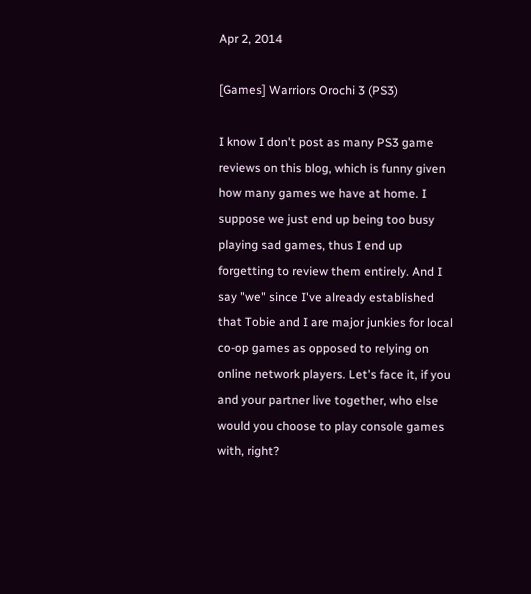Apr 2, 2014

[Games] Warriors Orochi 3 (PS3)

I know I don't post as many PS3 game reviews on this blog, which is funny given how many games we have at home. I suppose we just end up being too busy playing sad games, thus I end up forgetting to review them entirely. And I say "we" since I've already established that Tobie and I are major junkies for local co-op games as opposed to relying on online network players. Let's face it, if you and your partner live together, who else would you choose to play console games with, right?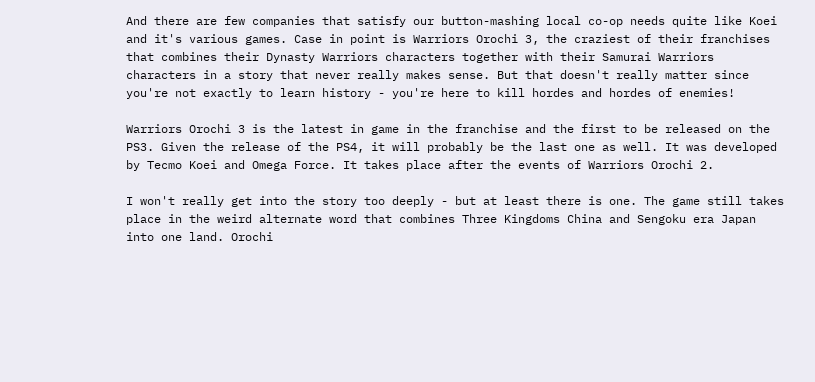And there are few companies that satisfy our button-mashing local co-op needs quite like Koei and it's various games. Case in point is Warriors Orochi 3, the craziest of their franchises that combines their Dynasty Warriors characters together with their Samurai Warriors characters in a story that never really makes sense. But that doesn't really matter since you're not exactly to learn history - you're here to kill hordes and hordes of enemies!

Warriors Orochi 3 is the latest in game in the franchise and the first to be released on the PS3. Given the release of the PS4, it will probably be the last one as well. It was developed by Tecmo Koei and Omega Force. It takes place after the events of Warriors Orochi 2.

I won't really get into the story too deeply - but at least there is one. The game still takes place in the weird alternate word that combines Three Kingdoms China and Sengoku era Japan into one land. Orochi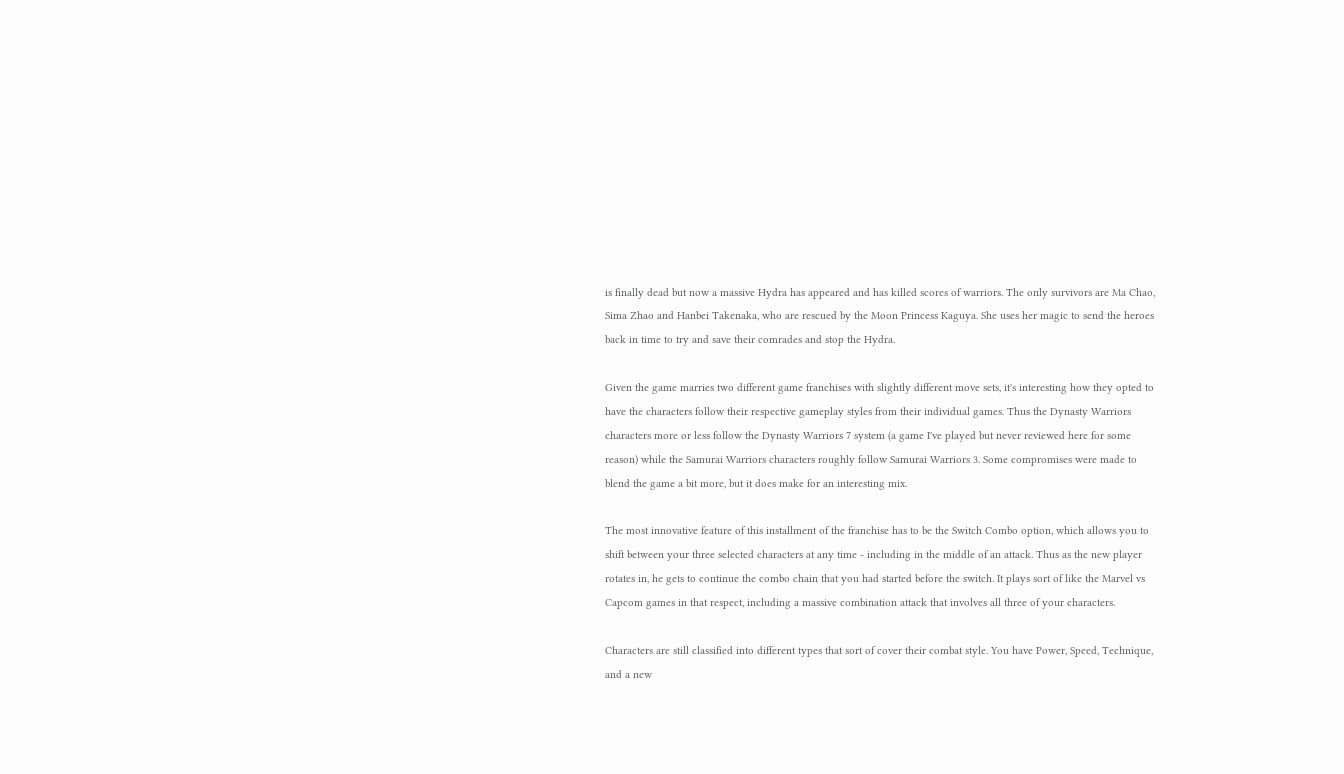is finally dead but now a massive Hydra has appeared and has killed scores of warriors. The only survivors are Ma Chao, Sima Zhao and Hanbei Takenaka, who are rescued by the Moon Princess Kaguya. She uses her magic to send the heroes back in time to try and save their comrades and stop the Hydra.

Given the game marries two different game franchises with slightly different move sets, it's interesting how they opted to have the characters follow their respective gameplay styles from their individual games. Thus the Dynasty Warriors characters more or less follow the Dynasty Warriors 7 system (a game I've played but never reviewed here for some reason) while the Samurai Warriors characters roughly follow Samurai Warriors 3. Some compromises were made to blend the game a bit more, but it does make for an interesting mix.

The most innovative feature of this installment of the franchise has to be the Switch Combo option, which allows you to shift between your three selected characters at any time - including in the middle of an attack. Thus as the new player rotates in, he gets to continue the combo chain that you had started before the switch. It plays sort of like the Marvel vs Capcom games in that respect, including a massive combination attack that involves all three of your characters.

Characters are still classified into different types that sort of cover their combat style. You have Power, Speed, Technique, and a new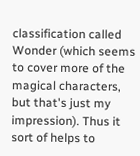classification called Wonder (which seems to cover more of the magical characters, but that's just my impression). Thus it sort of helps to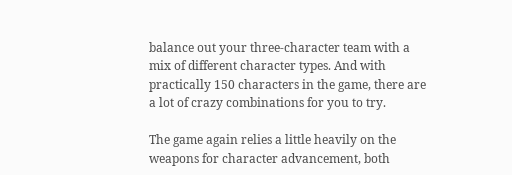balance out your three-character team with a mix of different character types. And with practically 150 characters in the game, there are a lot of crazy combinations for you to try.

The game again relies a little heavily on the weapons for character advancement, both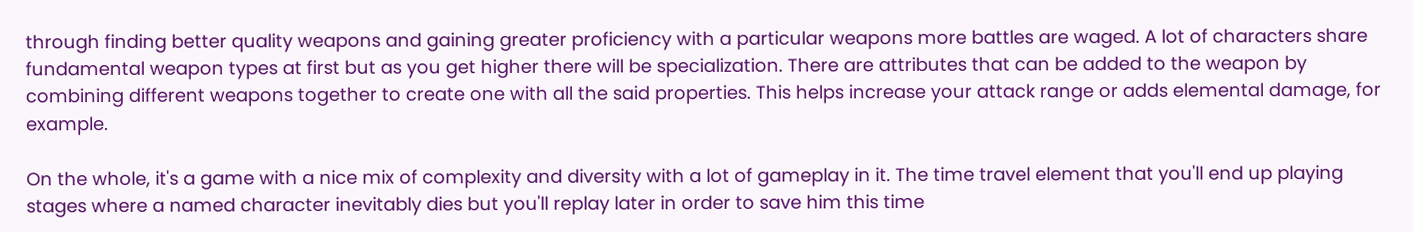through finding better quality weapons and gaining greater proficiency with a particular weapons more battles are waged. A lot of characters share fundamental weapon types at first but as you get higher there will be specialization. There are attributes that can be added to the weapon by combining different weapons together to create one with all the said properties. This helps increase your attack range or adds elemental damage, for example.

On the whole, it's a game with a nice mix of complexity and diversity with a lot of gameplay in it. The time travel element that you'll end up playing stages where a named character inevitably dies but you'll replay later in order to save him this time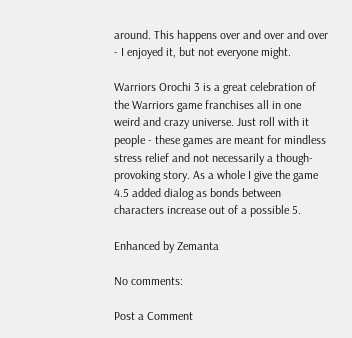around. This happens over and over and over - I enjoyed it, but not everyone might.

Warriors Orochi 3 is a great celebration of the Warriors game franchises all in one weird and crazy universe. Just roll with it people - these games are meant for mindless stress relief and not necessarily a though-provoking story. As a whole I give the game 4.5 added dialog as bonds between characters increase out of a possible 5.

Enhanced by Zemanta

No comments:

Post a Comment